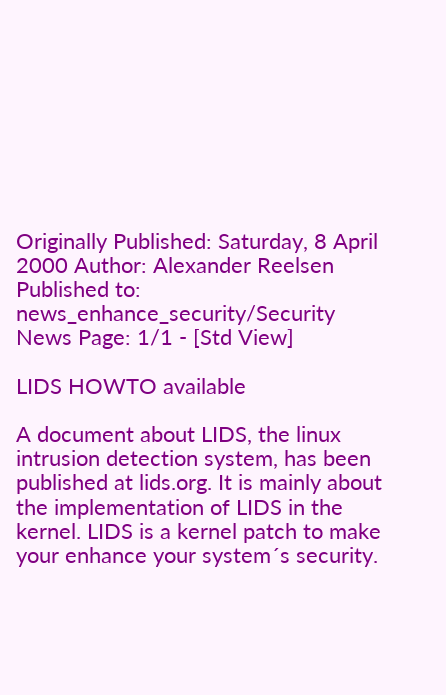Originally Published: Saturday, 8 April 2000 Author: Alexander Reelsen
Published to: news_enhance_security/Security News Page: 1/1 - [Std View]

LIDS HOWTO available

A document about LIDS, the linux intrusion detection system, has been published at lids.org. It is mainly about the implementation of LIDS in the kernel. LIDS is a kernel patch to make your enhance your system´s security.